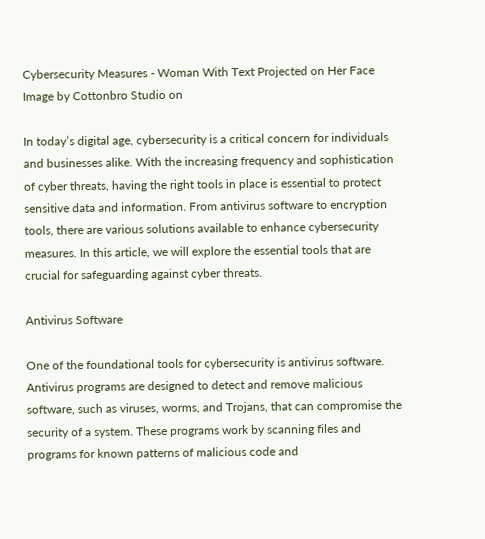Cybersecurity Measures - Woman With Text Projected on Her Face
Image by Cottonbro Studio on

In today’s digital age, cybersecurity is a critical concern for individuals and businesses alike. With the increasing frequency and sophistication of cyber threats, having the right tools in place is essential to protect sensitive data and information. From antivirus software to encryption tools, there are various solutions available to enhance cybersecurity measures. In this article, we will explore the essential tools that are crucial for safeguarding against cyber threats.

Antivirus Software

One of the foundational tools for cybersecurity is antivirus software. Antivirus programs are designed to detect and remove malicious software, such as viruses, worms, and Trojans, that can compromise the security of a system. These programs work by scanning files and programs for known patterns of malicious code and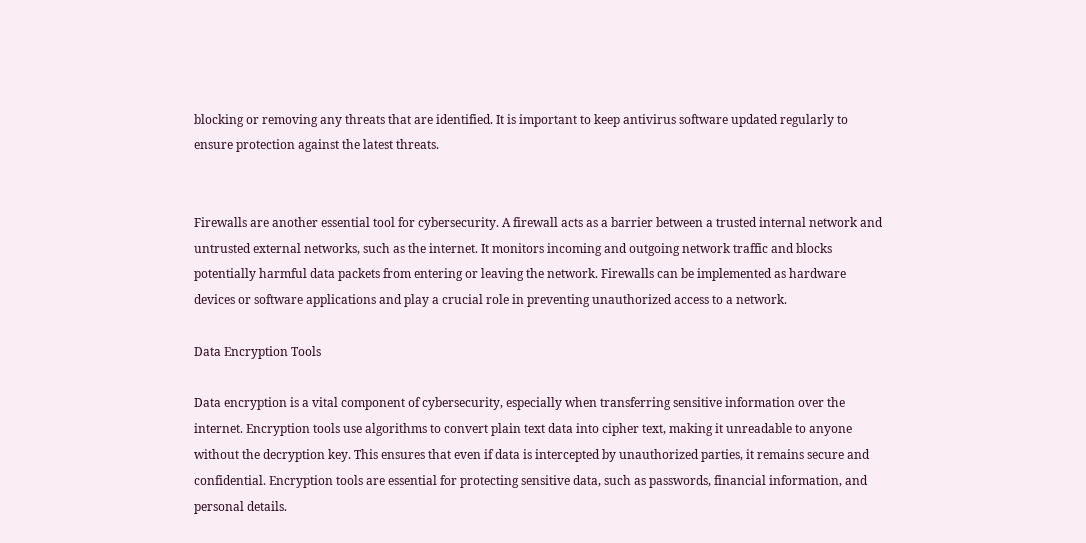blocking or removing any threats that are identified. It is important to keep antivirus software updated regularly to ensure protection against the latest threats.


Firewalls are another essential tool for cybersecurity. A firewall acts as a barrier between a trusted internal network and untrusted external networks, such as the internet. It monitors incoming and outgoing network traffic and blocks potentially harmful data packets from entering or leaving the network. Firewalls can be implemented as hardware devices or software applications and play a crucial role in preventing unauthorized access to a network.

Data Encryption Tools

Data encryption is a vital component of cybersecurity, especially when transferring sensitive information over the internet. Encryption tools use algorithms to convert plain text data into cipher text, making it unreadable to anyone without the decryption key. This ensures that even if data is intercepted by unauthorized parties, it remains secure and confidential. Encryption tools are essential for protecting sensitive data, such as passwords, financial information, and personal details.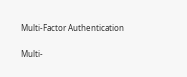Multi-Factor Authentication

Multi-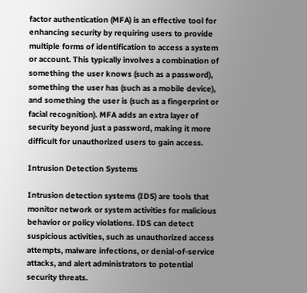factor authentication (MFA) is an effective tool for enhancing security by requiring users to provide multiple forms of identification to access a system or account. This typically involves a combination of something the user knows (such as a password), something the user has (such as a mobile device), and something the user is (such as a fingerprint or facial recognition). MFA adds an extra layer of security beyond just a password, making it more difficult for unauthorized users to gain access.

Intrusion Detection Systems

Intrusion detection systems (IDS) are tools that monitor network or system activities for malicious behavior or policy violations. IDS can detect suspicious activities, such as unauthorized access attempts, malware infections, or denial-of-service attacks, and alert administrators to potential security threats.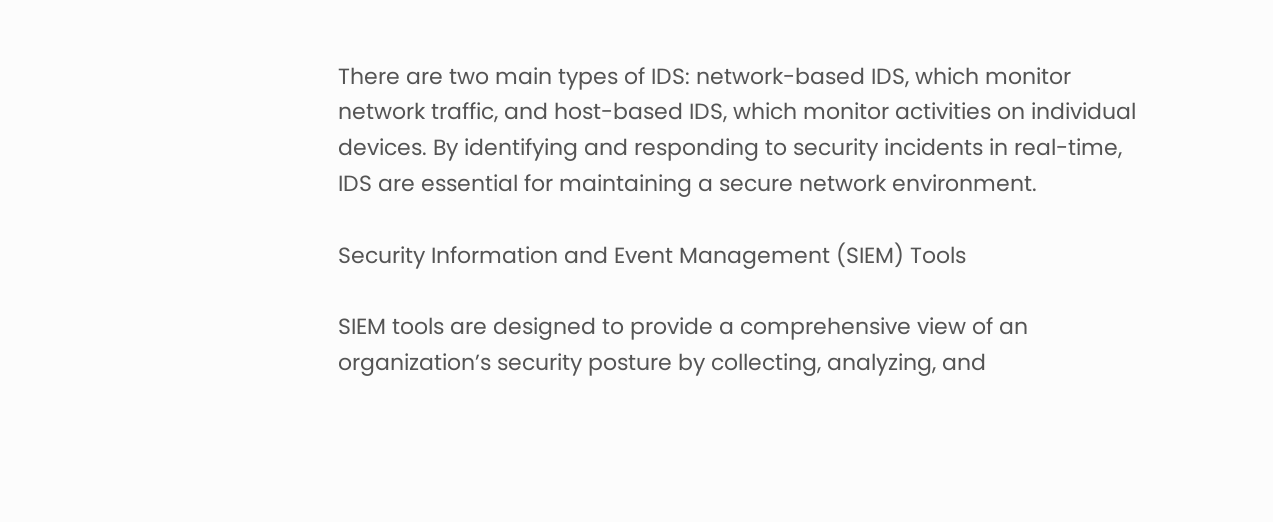There are two main types of IDS: network-based IDS, which monitor network traffic, and host-based IDS, which monitor activities on individual devices. By identifying and responding to security incidents in real-time, IDS are essential for maintaining a secure network environment.

Security Information and Event Management (SIEM) Tools

SIEM tools are designed to provide a comprehensive view of an organization’s security posture by collecting, analyzing, and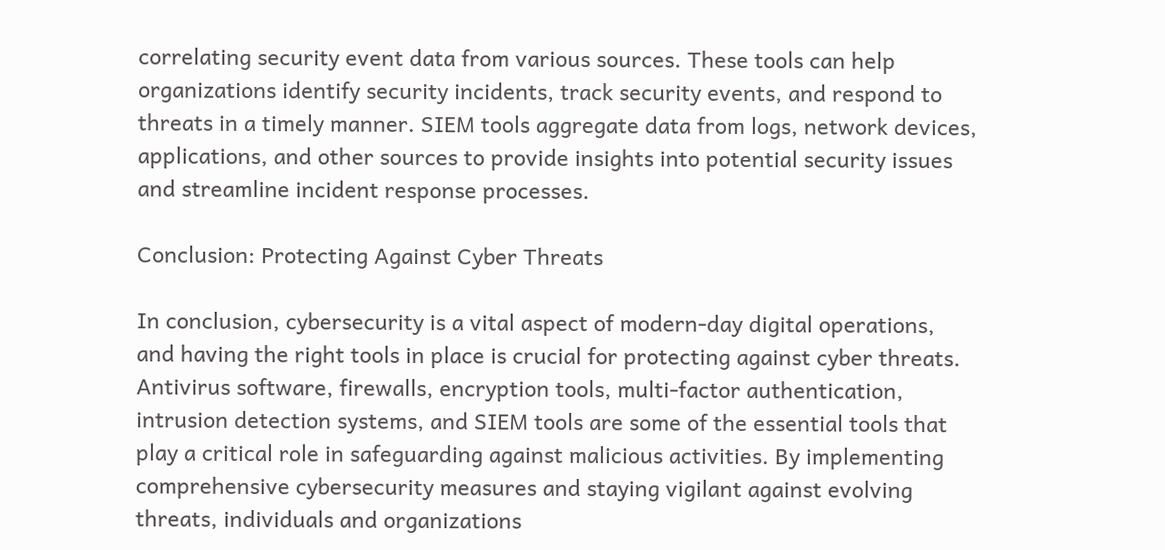correlating security event data from various sources. These tools can help organizations identify security incidents, track security events, and respond to threats in a timely manner. SIEM tools aggregate data from logs, network devices, applications, and other sources to provide insights into potential security issues and streamline incident response processes.

Conclusion: Protecting Against Cyber Threats

In conclusion, cybersecurity is a vital aspect of modern-day digital operations, and having the right tools in place is crucial for protecting against cyber threats. Antivirus software, firewalls, encryption tools, multi-factor authentication, intrusion detection systems, and SIEM tools are some of the essential tools that play a critical role in safeguarding against malicious activities. By implementing comprehensive cybersecurity measures and staying vigilant against evolving threats, individuals and organizations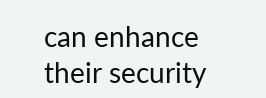can enhance their security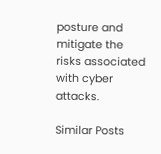posture and mitigate the risks associated with cyber attacks.

Similar Posts